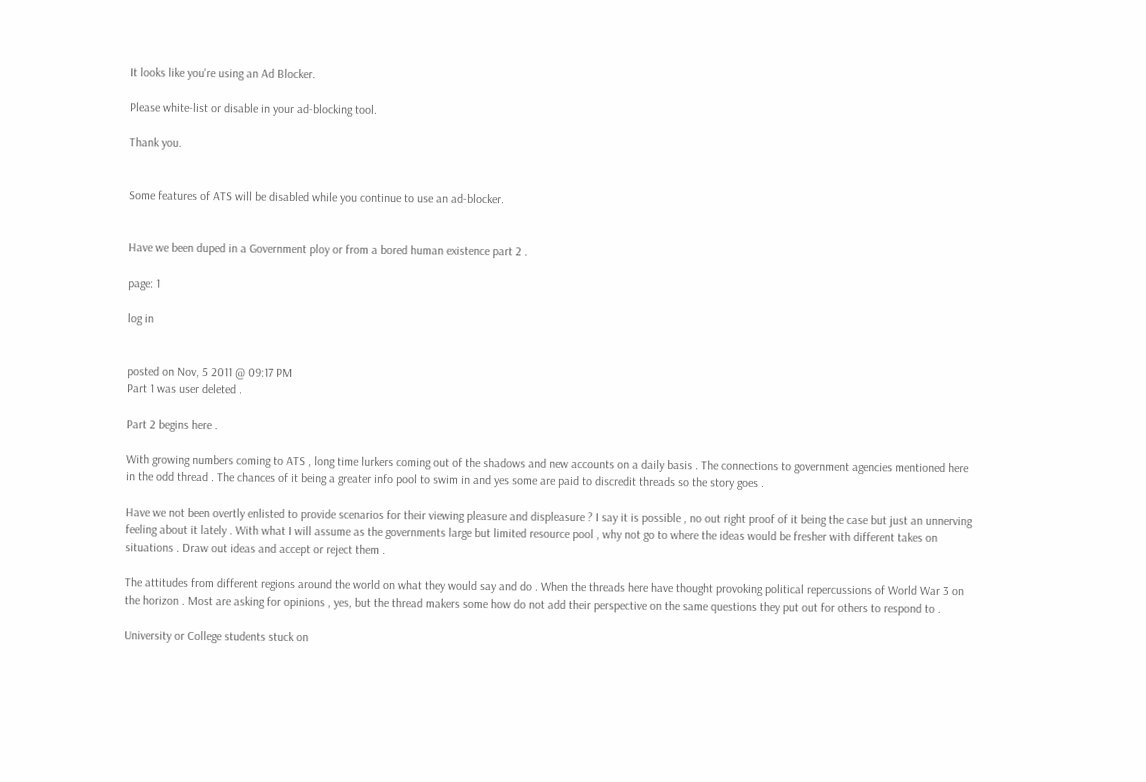It looks like you're using an Ad Blocker.

Please white-list or disable in your ad-blocking tool.

Thank you.


Some features of ATS will be disabled while you continue to use an ad-blocker.


Have we been duped in a Government ploy or from a bored human existence part 2 .

page: 1

log in


posted on Nov, 5 2011 @ 09:17 PM
Part 1 was user deleted .

Part 2 begins here .

With growing numbers coming to ATS , long time lurkers coming out of the shadows and new accounts on a daily basis . The connections to government agencies mentioned here in the odd thread . The chances of it being a greater info pool to swim in and yes some are paid to discredit threads so the story goes .

Have we not been overtly enlisted to provide scenarios for their viewing pleasure and displeasure ? I say it is possible , no out right proof of it being the case but just an unnerving feeling about it lately . With what I will assume as the governments large but limited resource pool , why not go to where the ideas would be fresher with different takes on situations . Draw out ideas and accept or reject them .

The attitudes from different regions around the world on what they would say and do . When the threads here have thought provoking political repercussions of World War 3 on the horizon . Most are asking for opinions , yes, but the thread makers some how do not add their perspective on the same questions they put out for others to respond to .

University or College students stuck on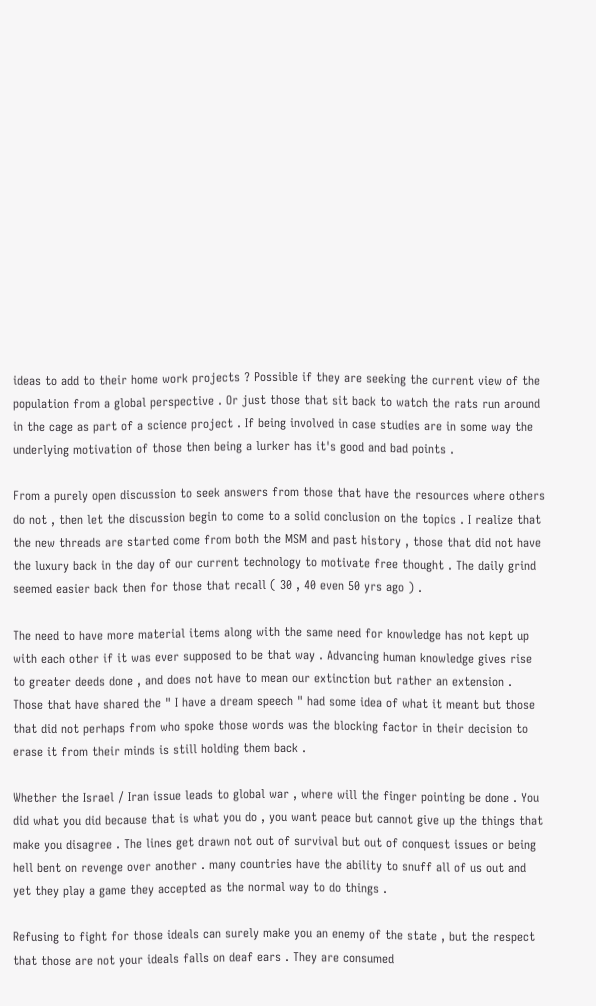ideas to add to their home work projects ? Possible if they are seeking the current view of the population from a global perspective . Or just those that sit back to watch the rats run around in the cage as part of a science project . If being involved in case studies are in some way the underlying motivation of those then being a lurker has it's good and bad points .

From a purely open discussion to seek answers from those that have the resources where others do not , then let the discussion begin to come to a solid conclusion on the topics . I realize that the new threads are started come from both the MSM and past history , those that did not have the luxury back in the day of our current technology to motivate free thought . The daily grind seemed easier back then for those that recall ( 30 , 40 even 50 yrs ago ) .

The need to have more material items along with the same need for knowledge has not kept up with each other if it was ever supposed to be that way . Advancing human knowledge gives rise to greater deeds done , and does not have to mean our extinction but rather an extension . Those that have shared the " I have a dream speech " had some idea of what it meant but those that did not perhaps from who spoke those words was the blocking factor in their decision to erase it from their minds is still holding them back .

Whether the Israel / Iran issue leads to global war , where will the finger pointing be done . You did what you did because that is what you do , you want peace but cannot give up the things that make you disagree . The lines get drawn not out of survival but out of conquest issues or being hell bent on revenge over another . many countries have the ability to snuff all of us out and yet they play a game they accepted as the normal way to do things .

Refusing to fight for those ideals can surely make you an enemy of the state , but the respect that those are not your ideals falls on deaf ears . They are consumed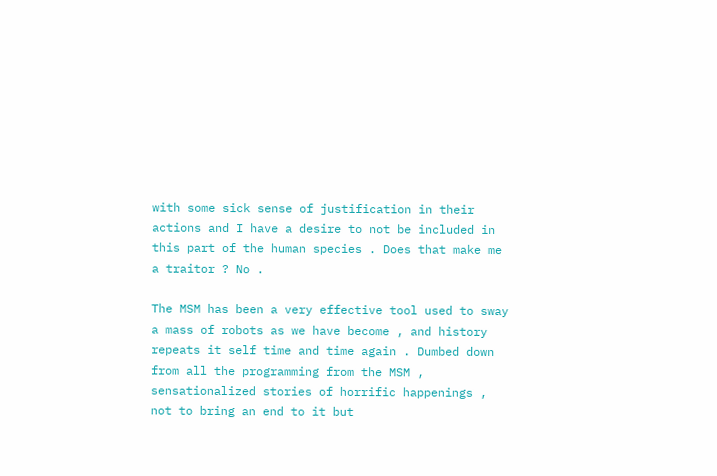with some sick sense of justification in their actions and I have a desire to not be included in this part of the human species . Does that make me a traitor ? No .

The MSM has been a very effective tool used to sway a mass of robots as we have become , and history repeats it self time and time again . Dumbed down from all the programming from the MSM , sensationalized stories of horrific happenings , not to bring an end to it but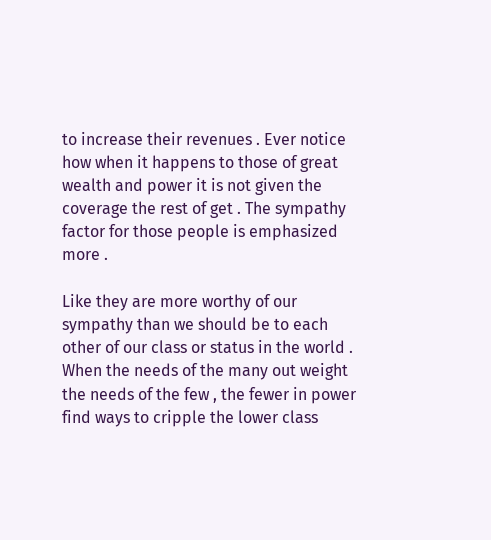to increase their revenues . Ever notice how when it happens to those of great wealth and power it is not given the coverage the rest of get . The sympathy factor for those people is emphasized more .

Like they are more worthy of our sympathy than we should be to each other of our class or status in the world .
When the needs of the many out weight the needs of the few , the fewer in power find ways to cripple the lower class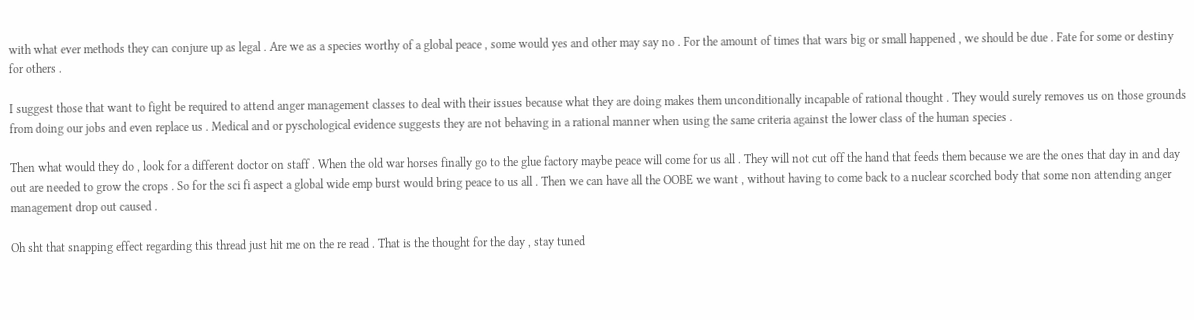with what ever methods they can conjure up as legal . Are we as a species worthy of a global peace , some would yes and other may say no . For the amount of times that wars big or small happened , we should be due . Fate for some or destiny for others .

I suggest those that want to fight be required to attend anger management classes to deal with their issues because what they are doing makes them unconditionally incapable of rational thought . They would surely removes us on those grounds from doing our jobs and even replace us . Medical and or pyschological evidence suggests they are not behaving in a rational manner when using the same criteria against the lower class of the human species .

Then what would they do , look for a different doctor on staff . When the old war horses finally go to the glue factory maybe peace will come for us all . They will not cut off the hand that feeds them because we are the ones that day in and day out are needed to grow the crops . So for the sci fi aspect a global wide emp burst would bring peace to us all . Then we can have all the OOBE we want , without having to come back to a nuclear scorched body that some non attending anger management drop out caused .

Oh sht that snapping effect regarding this thread just hit me on the re read . That is the thought for the day , stay tuned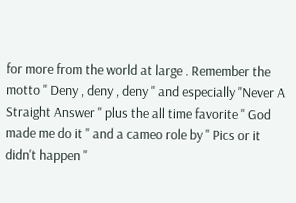for more from the world at large . Remember the motto " Deny , deny , deny " and especially "Never A Straight Answer " plus the all time favorite " God made me do it " and a cameo role by " Pics or it didn't happen "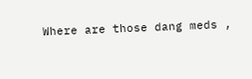Where are those dang meds ,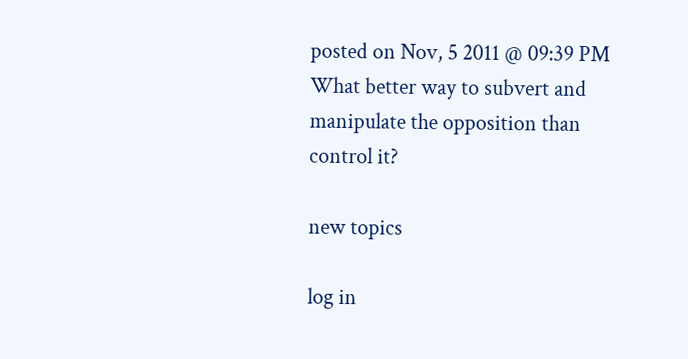posted on Nov, 5 2011 @ 09:39 PM
What better way to subvert and manipulate the opposition than control it?

new topics

log in